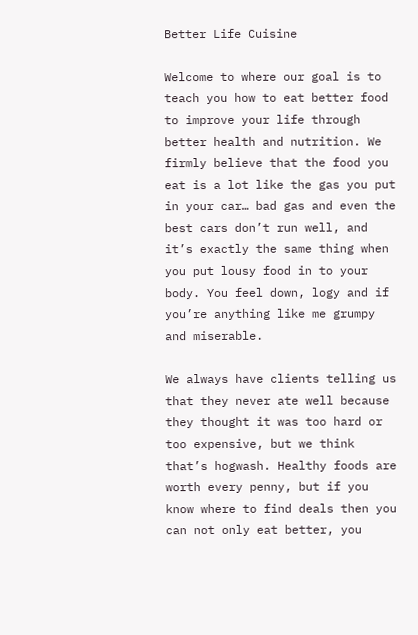Better Life Cuisine

Welcome to where our goal is to teach you how to eat better food to improve your life through better health and nutrition. We firmly believe that the food you eat is a lot like the gas you put in your car… bad gas and even the best cars don’t run well, and it’s exactly the same thing when you put lousy food in to your body. You feel down, logy and if you’re anything like me grumpy and miserable.

We always have clients telling us that they never ate well because they thought it was too hard or too expensive, but we think that’s hogwash. Healthy foods are worth every penny, but if you know where to find deals then you can not only eat better, you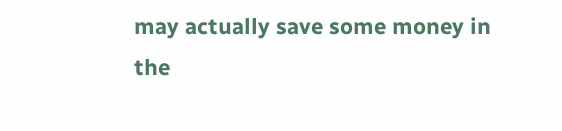may actually save some money in the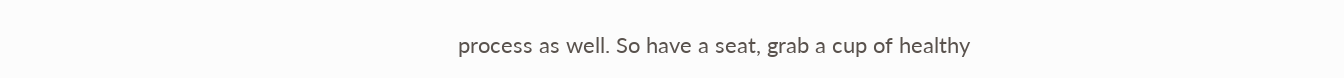process as well. So have a seat, grab a cup of healthy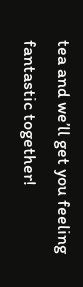tea and we’ll get you feeling fantastic together!